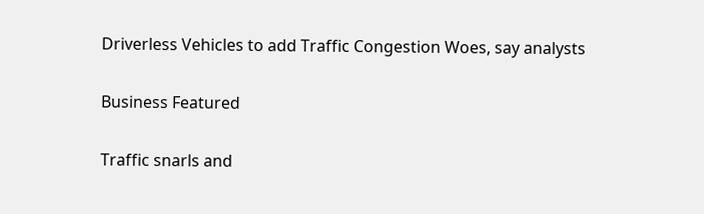Driverless Vehicles to add Traffic Congestion Woes, say analysts

Business Featured

Traffic snarls and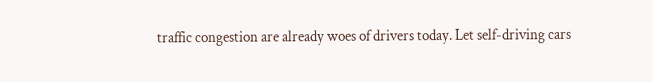traffic congestion are already woes of drivers today. Let self-driving cars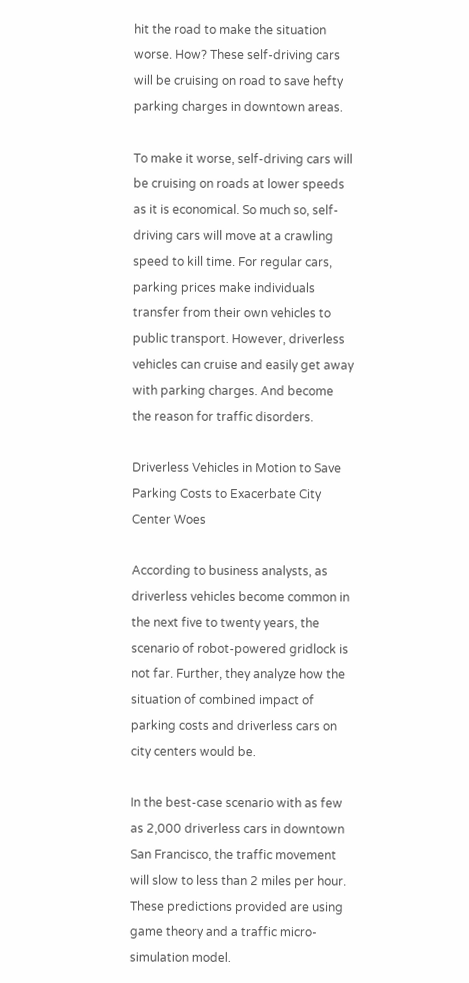hit the road to make the situation worse. How? These self-driving cars will be cruising on road to save hefty parking charges in downtown areas.

To make it worse, self-driving cars will be cruising on roads at lower speeds as it is economical. So much so, self-driving cars will move at a crawling speed to kill time. For regular cars, parking prices make individuals transfer from their own vehicles to public transport. However, driverless vehicles can cruise and easily get away with parking charges. And become the reason for traffic disorders.

Driverless Vehicles in Motion to Save Parking Costs to Exacerbate City Center Woes

According to business analysts, as driverless vehicles become common in the next five to twenty years, the scenario of robot-powered gridlock is not far. Further, they analyze how the situation of combined impact of parking costs and driverless cars on city centers would be.

In the best-case scenario with as few as 2,000 driverless cars in downtown San Francisco, the traffic movement will slow to less than 2 miles per hour. These predictions provided are using game theory and a traffic micro-simulation model.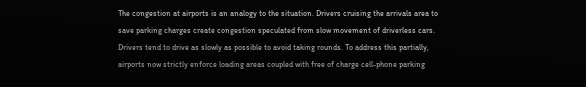The congestion at airports is an analogy to the situation. Drivers cruising the arrivals area to save parking charges create congestion speculated from slow movement of driverless cars. Drivers tend to drive as slowly as possible to avoid taking rounds. To address this partially, airports now strictly enforce loading areas coupled with free of charge cell-phone parking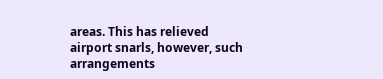areas. This has relieved airport snarls, however, such arrangements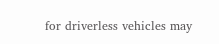for driverless vehicles may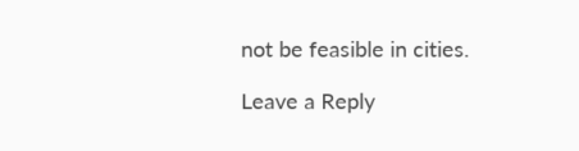not be feasible in cities.

Leave a Reply